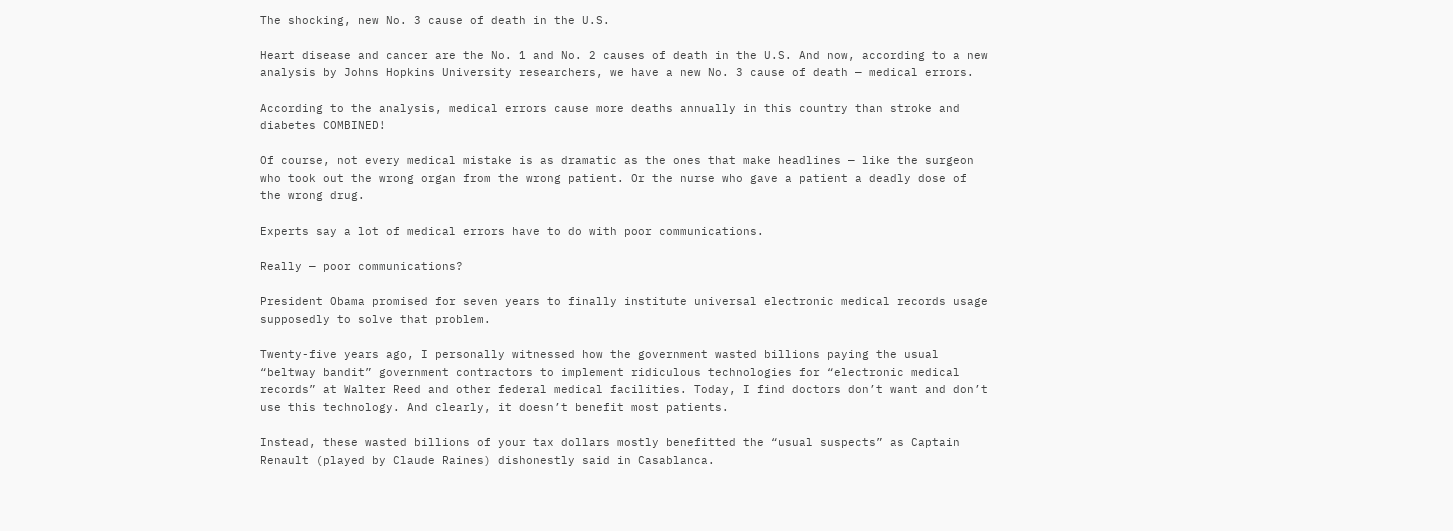The shocking, new No. 3 cause of death in the U.S.

Heart disease and cancer are the No. 1 and No. 2 causes of death in the U.S. And now, according to a new analysis by Johns Hopkins University researchers, we have a new No. 3 cause of death — medical errors.

According to the analysis, medical errors cause more deaths annually in this country than stroke and diabetes COMBINED!

Of course, not every medical mistake is as dramatic as the ones that make headlines — like the surgeon who took out the wrong organ from the wrong patient. Or the nurse who gave a patient a deadly dose of the wrong drug.

Experts say a lot of medical errors have to do with poor communications.

Really — poor communications?

President Obama promised for seven years to finally institute universal electronic medical records usage supposedly to solve that problem.

Twenty-five years ago, I personally witnessed how the government wasted billions paying the usual “beltway bandit” government contractors to implement ridiculous technologies for “electronic medical records” at Walter Reed and other federal medical facilities. Today, I find doctors don’t want and don’t use this technology. And clearly, it doesn’t benefit most patients.

Instead, these wasted billions of your tax dollars mostly benefitted the “usual suspects” as Captain Renault (played by Claude Raines) dishonestly said in Casablanca.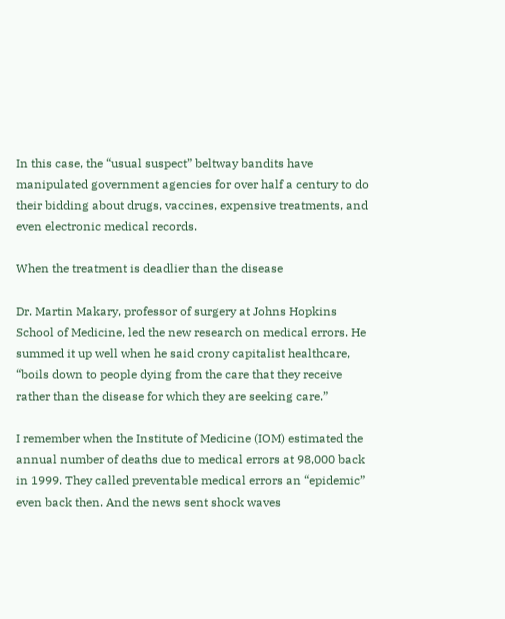In this case, the “usual suspect” beltway bandits have manipulated government agencies for over half a century to do their bidding about drugs, vaccines, expensive treatments, and even electronic medical records.

When the treatment is deadlier than the disease

Dr. Martin Makary, professor of surgery at Johns Hopkins School of Medicine, led the new research on medical errors. He summed it up well when he said crony capitalist healthcare, “boils down to people dying from the care that they receive rather than the disease for which they are seeking care.”

I remember when the Institute of Medicine (IOM) estimated the annual number of deaths due to medical errors at 98,000 back in 1999. They called preventable medical errors an “epidemic” even back then. And the news sent shock waves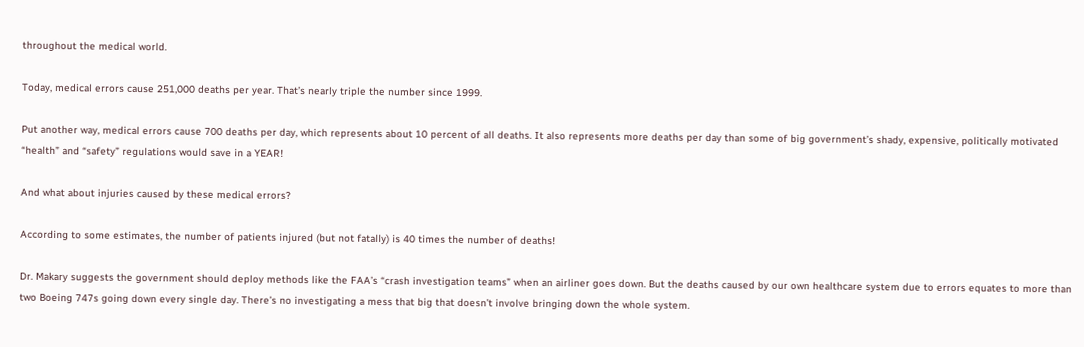throughout the medical world.

Today, medical errors cause 251,000 deaths per year. That’s nearly triple the number since 1999.

Put another way, medical errors cause 700 deaths per day, which represents about 10 percent of all deaths. It also represents more deaths per day than some of big government’s shady, expensive, politically motivated “health” and “safety” regulations would save in a YEAR!

And what about injuries caused by these medical errors?

According to some estimates, the number of patients injured (but not fatally) is 40 times the number of deaths!

Dr. Makary suggests the government should deploy methods like the FAA’s “crash investigation teams” when an airliner goes down. But the deaths caused by our own healthcare system due to errors equates to more than two Boeing 747s going down every single day. There’s no investigating a mess that big that doesn’t involve bringing down the whole system.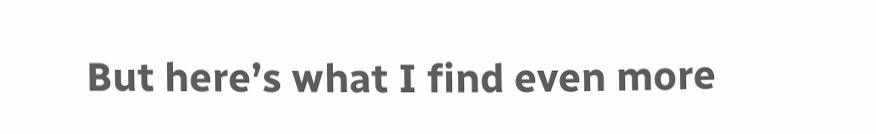But here’s what I find even more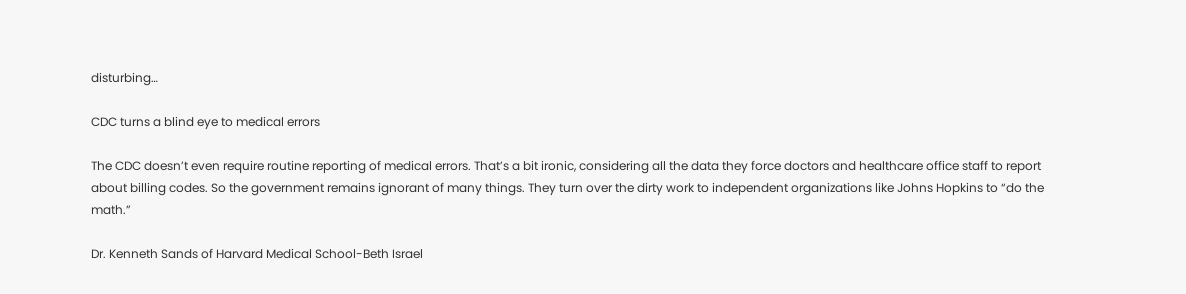disturbing…

CDC turns a blind eye to medical errors

The CDC doesn’t even require routine reporting of medical errors. That’s a bit ironic, considering all the data they force doctors and healthcare office staff to report about billing codes. So the government remains ignorant of many things. They turn over the dirty work to independent organizations like Johns Hopkins to “do the math.”

Dr. Kenneth Sands of Harvard Medical School-Beth Israel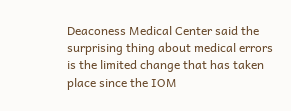Deaconess Medical Center said the surprising thing about medical errors is the limited change that has taken place since the IOM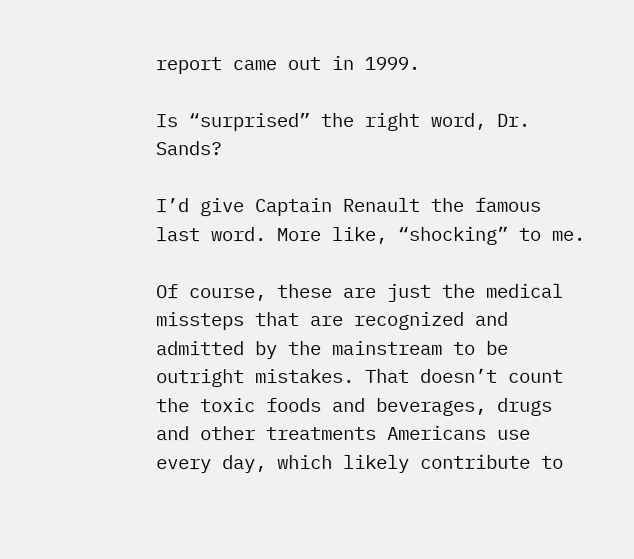report came out in 1999.

Is “surprised” the right word, Dr. Sands?

I’d give Captain Renault the famous last word. More like, “shocking” to me.

Of course, these are just the medical missteps that are recognized and admitted by the mainstream to be outright mistakes. That doesn’t count the toxic foods and beverages, drugs and other treatments Americans use every day, which likely contribute to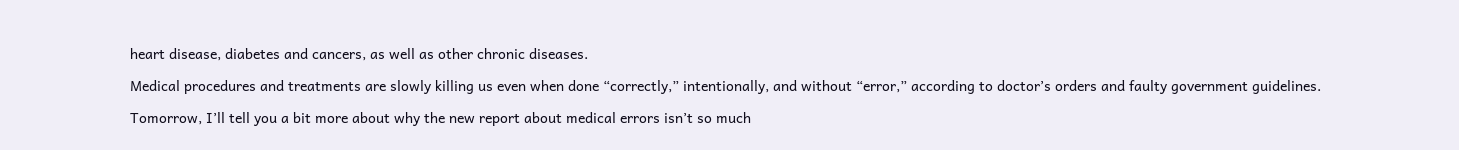heart disease, diabetes and cancers, as well as other chronic diseases.

Medical procedures and treatments are slowly killing us even when done “correctly,” intentionally, and without “error,” according to doctor’s orders and faulty government guidelines.

Tomorrow, I’ll tell you a bit more about why the new report about medical errors isn’t so much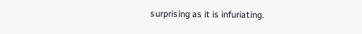surprising as it is infuriating.